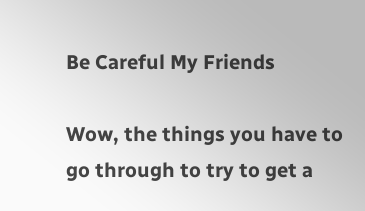Be Careful My Friends

Wow, the things you have to go through to try to get a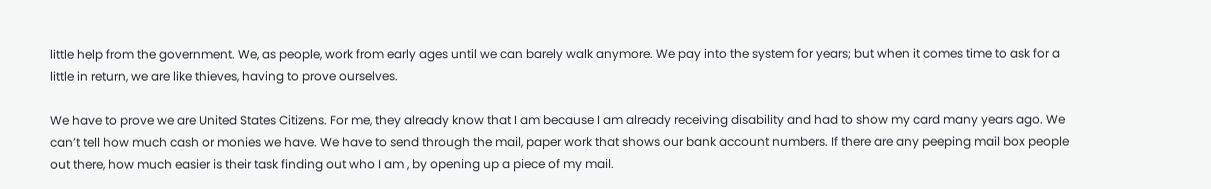little help from the government. We, as people, work from early ages until we can barely walk anymore. We pay into the system for years; but when it comes time to ask for a little in return, we are like thieves, having to prove ourselves.

We have to prove we are United States Citizens. For me, they already know that I am because I am already receiving disability and had to show my card many years ago. We can’t tell how much cash or monies we have. We have to send through the mail, paper work that shows our bank account numbers. If there are any peeping mail box people out there, how much easier is their task finding out who I am , by opening up a piece of my mail.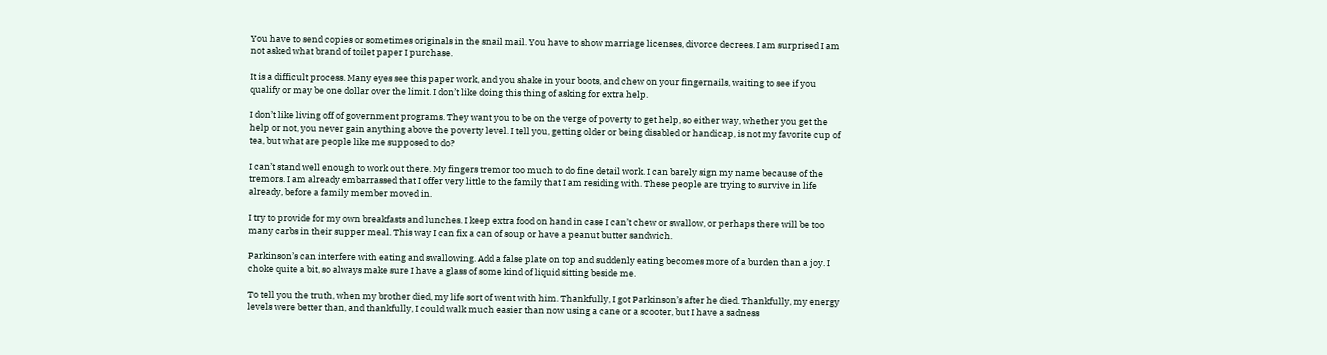You have to send copies or sometimes originals in the snail mail. You have to show marriage licenses, divorce decrees. I am surprised I am not asked what brand of toilet paper I purchase.

It is a difficult process. Many eyes see this paper work, and you shake in your boots, and chew on your fingernails, waiting to see if you qualify or may be one dollar over the limit. I don’t like doing this thing of asking for extra help.

I don’t like living off of government programs. They want you to be on the verge of poverty to get help, so either way, whether you get the help or not, you never gain anything above the poverty level. I tell you, getting older or being disabled or handicap, is not my favorite cup of tea, but what are people like me supposed to do?

I can’t stand well enough to work out there. My fingers tremor too much to do fine detail work. I can barely sign my name because of the tremors. I am already embarrassed that I offer very little to the family that I am residing with. These people are trying to survive in life already, before a family member moved in.

I try to provide for my own breakfasts and lunches. I keep extra food on hand in case I can’t chew or swallow, or perhaps there will be too many carbs in their supper meal. This way I can fix a can of soup or have a peanut butter sandwich.

Parkinson’s can interfere with eating and swallowing. Add a false plate on top and suddenly eating becomes more of a burden than a joy. I choke quite a bit, so always make sure I have a glass of some kind of liquid sitting beside me.

To tell you the truth, when my brother died, my life sort of went with him. Thankfully, I got Parkinson’s after he died. Thankfully, my energy levels were better than, and thankfully, I could walk much easier than now using a cane or a scooter, but I have a sadness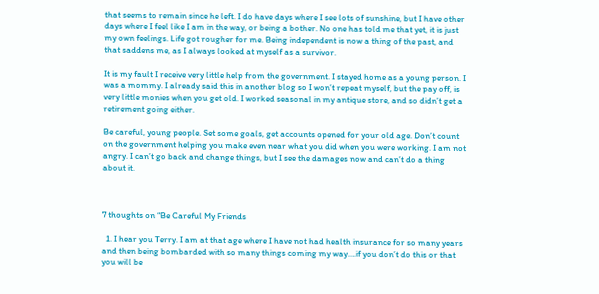that seems to remain since he left. I do have days where I see lots of sunshine, but I have other days where I feel like I am in the way, or being a bother. No one has told me that yet, it is just my own feelings. Life got rougher for me. Being independent is now a thing of the past, and that saddens me, as I always looked at myself as a survivor.

It is my fault I receive very little help from the government. I stayed home as a young person. I was a mommy. I already said this in another blog so I won’t repeat myself, but the pay off, is very little monies when you get old. I worked seasonal in my antique store, and so didn’t get a retirement going either.

Be careful, young people. Set some goals, get accounts opened for your old age. Don’t count on the government helping you make even near what you did when you were working. I am not angry. I can’t go back and change things, but I see the damages now and can’t do a thing about it.



7 thoughts on “Be Careful My Friends

  1. I hear you Terry. I am at that age where I have not had health insurance for so many years and then being bombarded with so many things coming my way….if you don’t do this or that you will be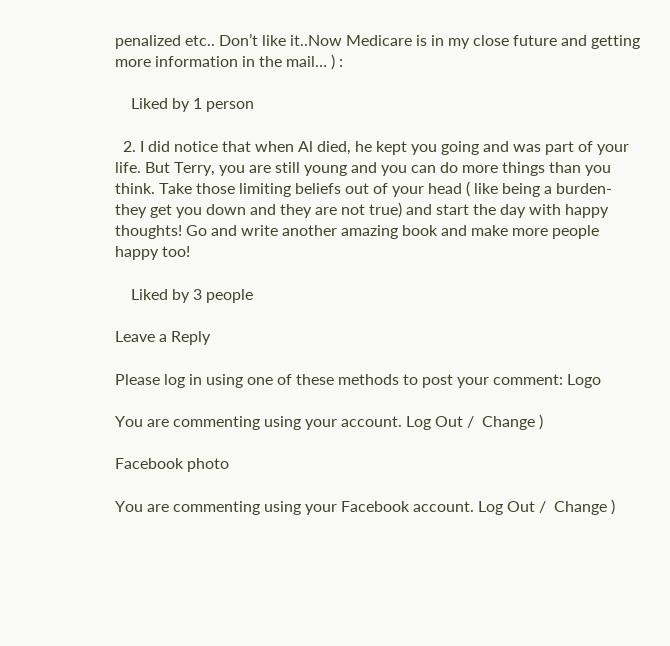penalized etc.. Don’t like it..Now Medicare is in my close future and getting more information in the mail… ) :

    Liked by 1 person

  2. I did notice that when Al died, he kept you going and was part of your life. But Terry, you are still young and you can do more things than you think. Take those limiting beliefs out of your head ( like being a burden- they get you down and they are not true) and start the day with happy thoughts! Go and write another amazing book and make more people happy too!

    Liked by 3 people

Leave a Reply

Please log in using one of these methods to post your comment: Logo

You are commenting using your account. Log Out /  Change )

Facebook photo

You are commenting using your Facebook account. Log Out /  Change )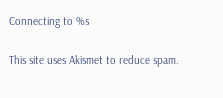Connecting to %s

This site uses Akismet to reduce spam.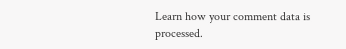Learn how your comment data is processed.